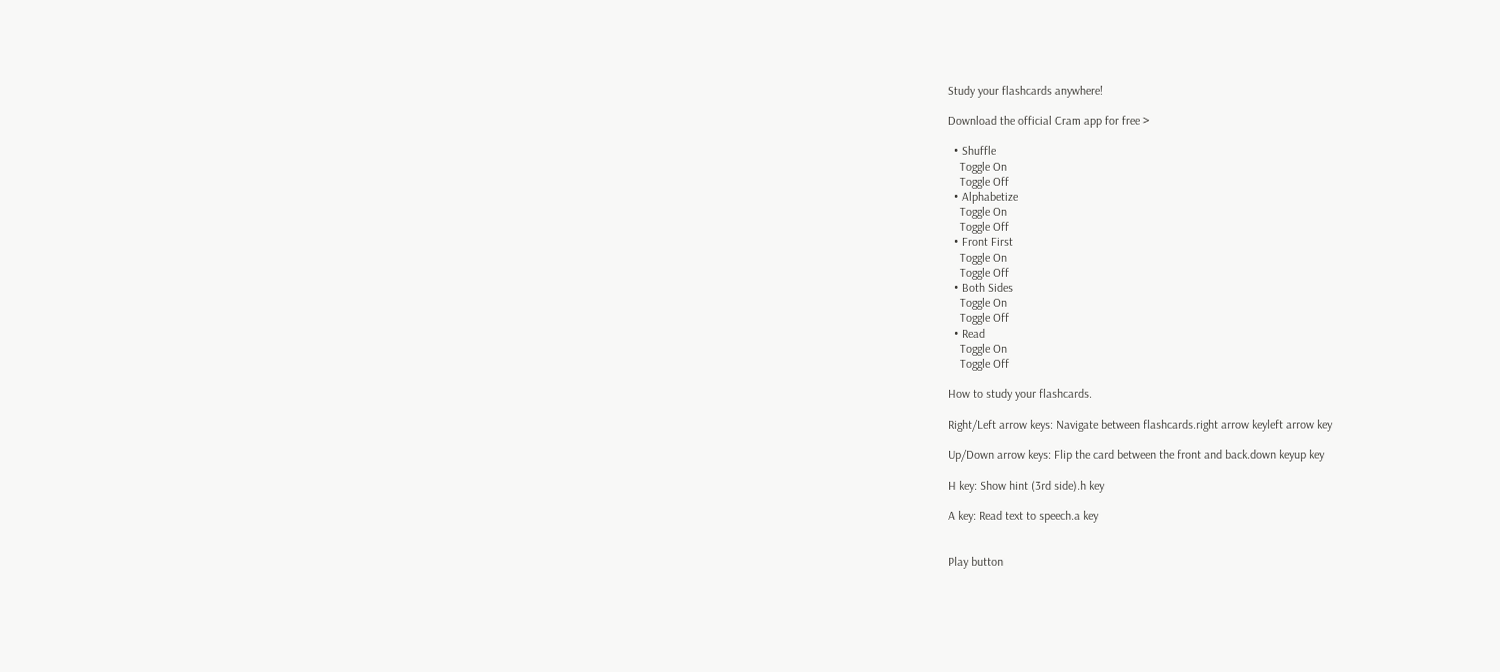Study your flashcards anywhere!

Download the official Cram app for free >

  • Shuffle
    Toggle On
    Toggle Off
  • Alphabetize
    Toggle On
    Toggle Off
  • Front First
    Toggle On
    Toggle Off
  • Both Sides
    Toggle On
    Toggle Off
  • Read
    Toggle On
    Toggle Off

How to study your flashcards.

Right/Left arrow keys: Navigate between flashcards.right arrow keyleft arrow key

Up/Down arrow keys: Flip the card between the front and back.down keyup key

H key: Show hint (3rd side).h key

A key: Read text to speech.a key


Play button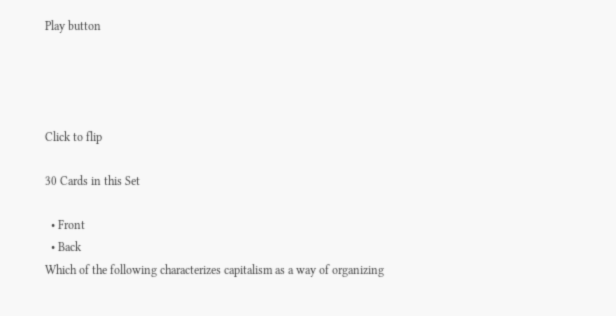Play button




Click to flip

30 Cards in this Set

  • Front
  • Back
Which of the following characterizes capitalism as a way of organizing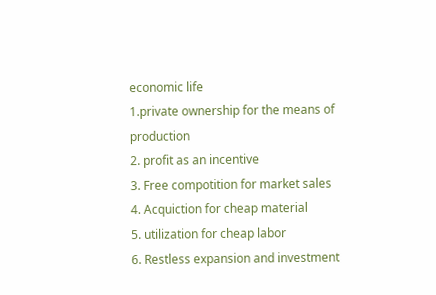economic life
1.private ownership for the means of production
2. profit as an incentive
3. Free compotition for market sales
4. Acquiction for cheap material
5. utilization for cheap labor
6. Restless expansion and investment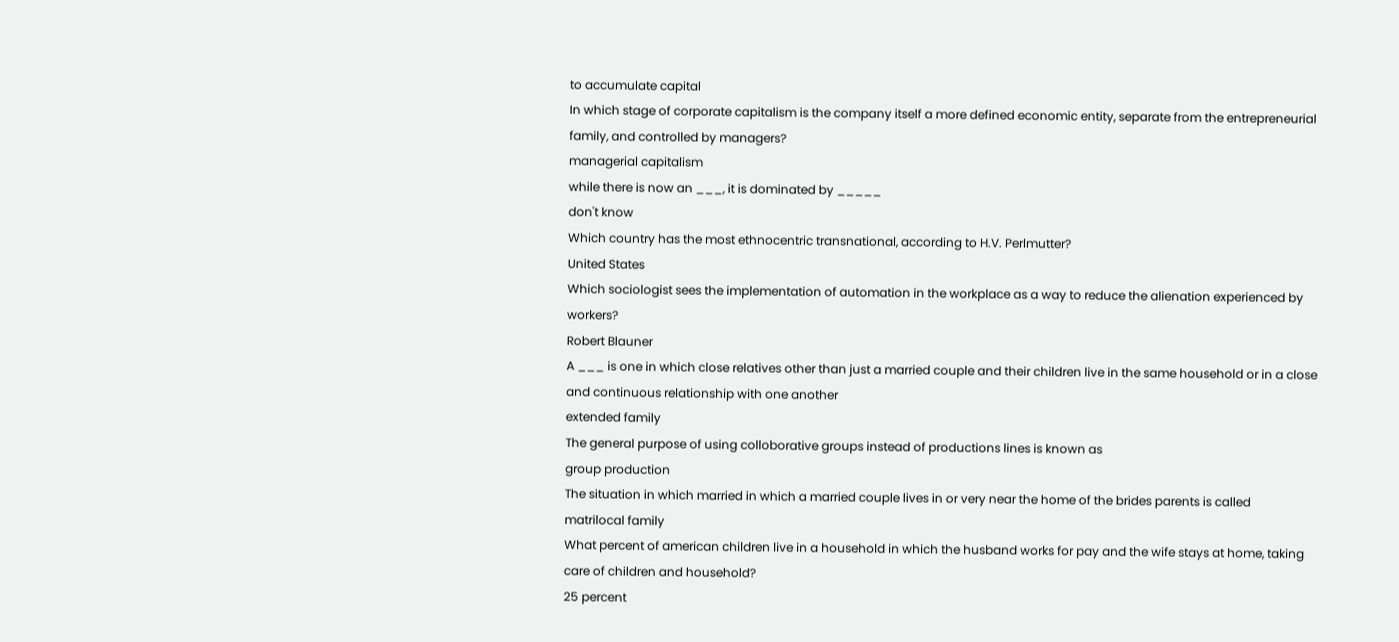to accumulate capital
In which stage of corporate capitalism is the company itself a more defined economic entity, separate from the entrepreneurial family, and controlled by managers?
managerial capitalism
while there is now an ___, it is dominated by _____
don't know
Which country has the most ethnocentric transnational, according to H.V. Perlmutter?
United States
Which sociologist sees the implementation of automation in the workplace as a way to reduce the alienation experienced by workers?
Robert Blauner
A ___ is one in which close relatives other than just a married couple and their children live in the same household or in a close and continuous relationship with one another
extended family
The general purpose of using colloborative groups instead of productions lines is known as
group production
The situation in which married in which a married couple lives in or very near the home of the brides parents is called
matrilocal family
What percent of american children live in a household in which the husband works for pay and the wife stays at home, taking care of children and household?
25 percent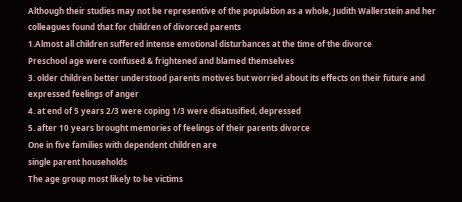Although their studies may not be representive of the population as a whole, Judith Wallerstein and her colleagues found that for children of divorced parents
1.Almost all children suffered intense emotional disturbances at the time of the divorce
Preschool age were confused & frightened and blamed themselves
3. older children better understood parents motives but worried about its effects on their future and expressed feelings of anger
4. at end of 5 years 2/3 were coping 1/3 were disatusified, depressed
5. after 10 years brought memories of feelings of their parents divorce
One in five families with dependent children are
single parent households
The age group most likely to be victims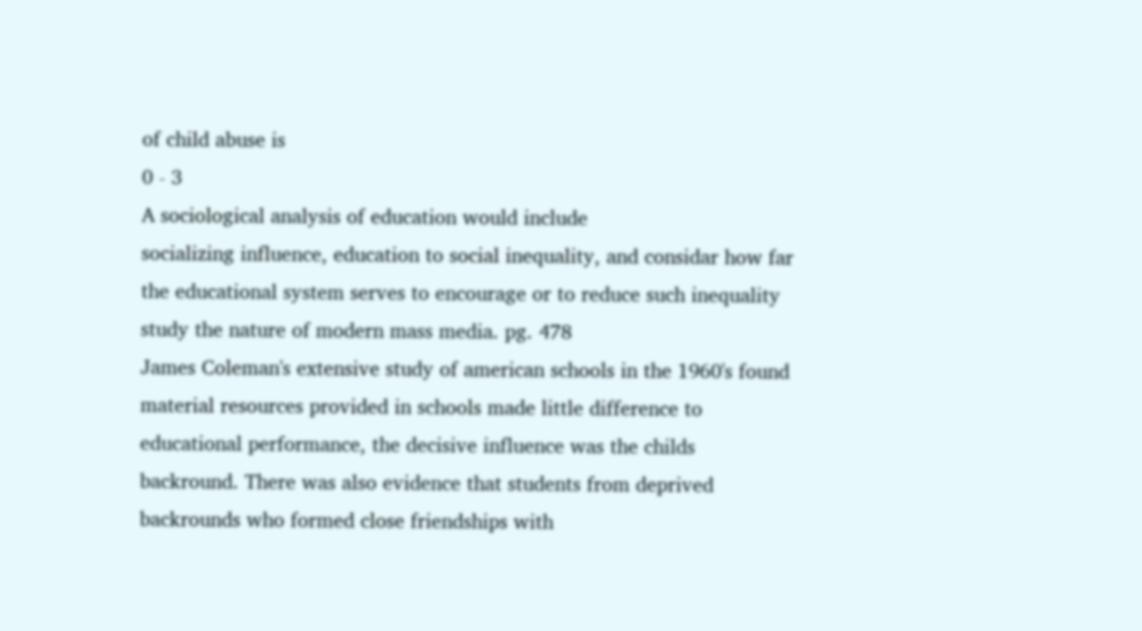of child abuse is
0 - 3
A sociological analysis of education would include
socializing influence, education to social inequality, and considar how far the educational system serves to encourage or to reduce such inequality study the nature of modern mass media. pg. 478
James Coleman's extensive study of american schools in the 1960's found
material resources provided in schools made little difference to educational performance, the decisive influence was the childs backround. There was also evidence that students from deprived backrounds who formed close friendships with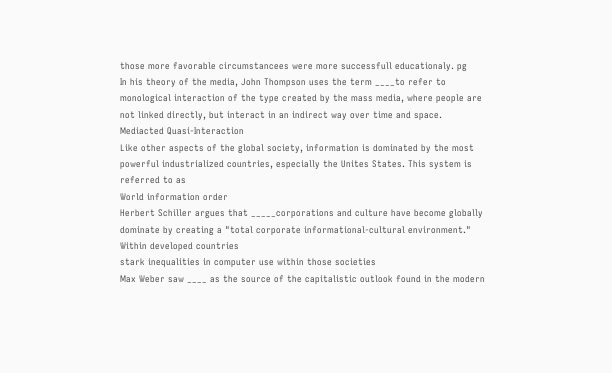those more favorable circumstancees were more successfull educationaly. pg
In his theory of the media, John Thompson uses the term ____to refer to monological interaction of the type created by the mass media, where people are not linked directly, but interact in an indirect way over time and space.
Mediacted Quasi-Interaction
Like other aspects of the global society, information is dominated by the most powerful industrialized countries, especially the Unites States. This system is referred to as
World information order
Herbert Schiller argues that _____corporations and culture have become globally dominate by creating a "total corporate informational-cultural environment."
Within developed countries
stark inequalities in computer use within those societies
Max Weber saw ____ as the source of the capitalistic outlook found in the modern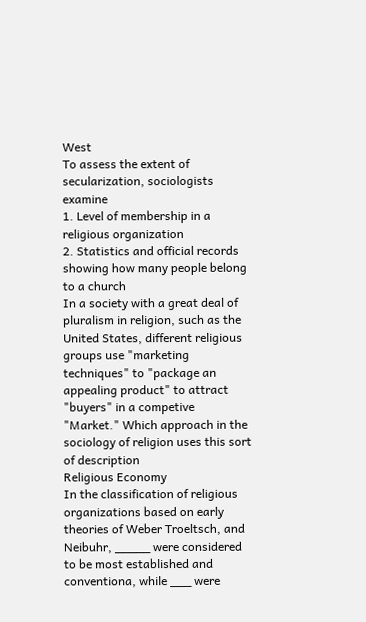West
To assess the extent of secularization, sociologists examine
1. Level of membership in a religious organization
2. Statistics and official records showing how many people belong to a church
In a society with a great deal of pluralism in religion, such as the United States, different religious groups use "marketing techniques" to "package an appealing product" to attract "buyers" in a competive "Market." Which approach in the sociology of religion uses this sort of description
Religious Economy
In the classification of religious organizations based on early theories of Weber Troeltsch, and Neibuhr, _____ were considered to be most established and conventiona, while ___ were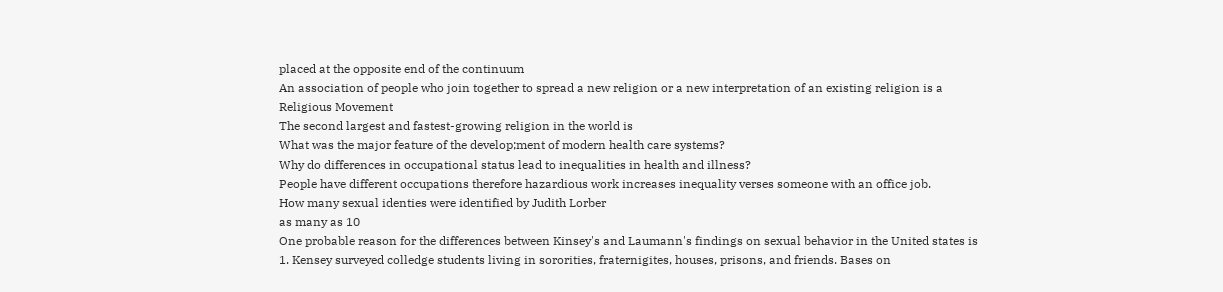placed at the opposite end of the continuum
An association of people who join together to spread a new religion or a new interpretation of an existing religion is a
Religious Movement
The second largest and fastest-growing religion in the world is
What was the major feature of the develop;ment of modern health care systems?
Why do differences in occupational status lead to inequalities in health and illness?
People have different occupations therefore hazardious work increases inequality verses someone with an office job.
How many sexual identies were identified by Judith Lorber
as many as 10
One probable reason for the differences between Kinsey's and Laumann's findings on sexual behavior in the United states is
1. Kensey surveyed colledge students living in sororities, fraternigites, houses, prisons, and friends. Bases on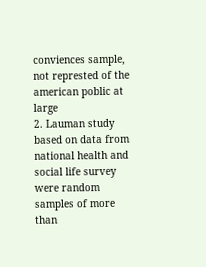conviences sample, not represted of the american poblic at large
2. Lauman study based on data from national health and social life survey were random samples of more than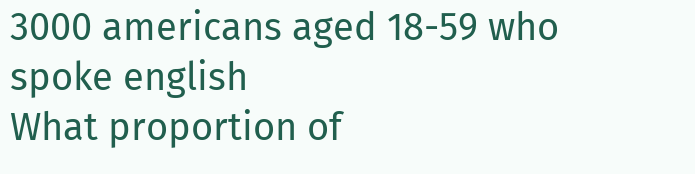3000 americans aged 18-59 who spoke english
What proportion of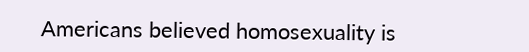Americans believed homosexuality is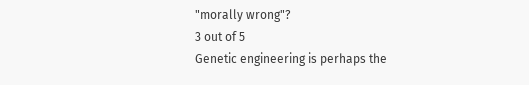"morally wrong"?
3 out of 5
Genetic engineering is perhaps the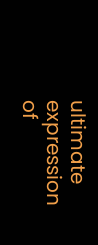ultimate expression of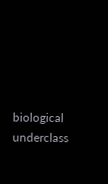biological underclass